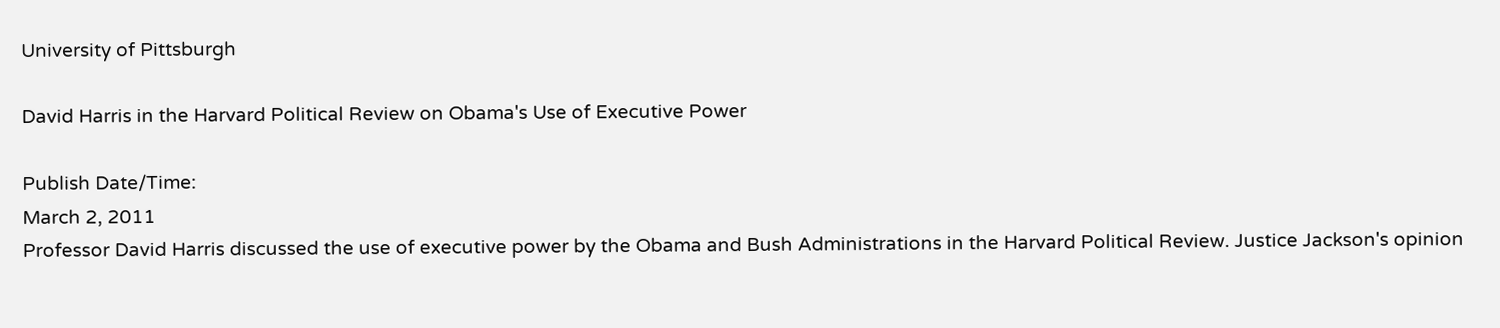University of Pittsburgh

David Harris in the Harvard Political Review on Obama's Use of Executive Power

Publish Date/Time:
March 2, 2011
Professor David Harris discussed the use of executive power by the Obama and Bush Administrations in the Harvard Political Review. Justice Jackson's opinion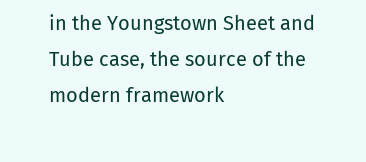in the Youngstown Sheet and Tube case, the source of the modern framework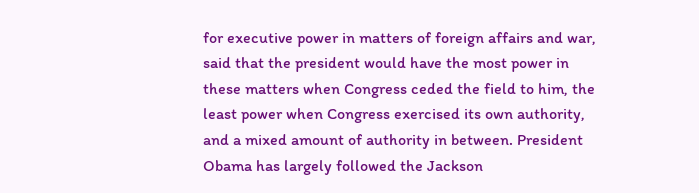for executive power in matters of foreign affairs and war, said that the president would have the most power in these matters when Congress ceded the field to him, the least power when Congress exercised its own authority, and a mixed amount of authority in between. President Obama has largely followed the Jackson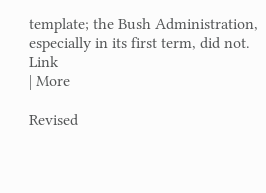template; the Bush Administration, especially in its first term, did not. Link
| More

Revised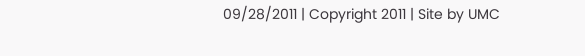09/28/2011 | Copyright 2011 | Site by UMC